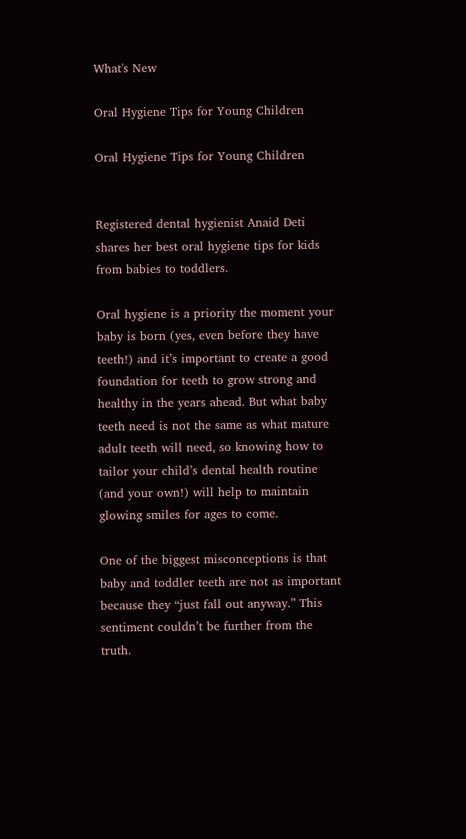What's New

Oral Hygiene Tips for Young Children

Oral Hygiene Tips for Young Children


Registered dental hygienist Anaid Deti shares her best oral hygiene tips for kids from babies to toddlers.

Oral hygiene is a priority the moment your baby is born (yes, even before they have teeth!) and it’s important to create a good foundation for teeth to grow strong and healthy in the years ahead. But what baby teeth need is not the same as what mature adult teeth will need, so knowing how to tailor your child’s dental health routine (and your own!) will help to maintain glowing smiles for ages to come.

One of the biggest misconceptions is that baby and toddler teeth are not as important because they “just fall out anyway.” This sentiment couldn’t be further from the truth.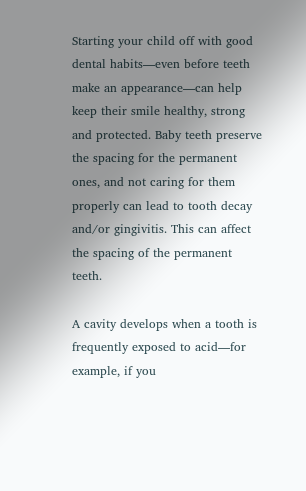Starting your child off with good dental habits—even before teeth make an appearance—can help keep their smile healthy, strong and protected. Baby teeth preserve the spacing for the permanent ones, and not caring for them properly can lead to tooth decay and/or gingivitis. This can affect the spacing of the permanent teeth.

A cavity develops when a tooth is frequently exposed to acid—for example, if you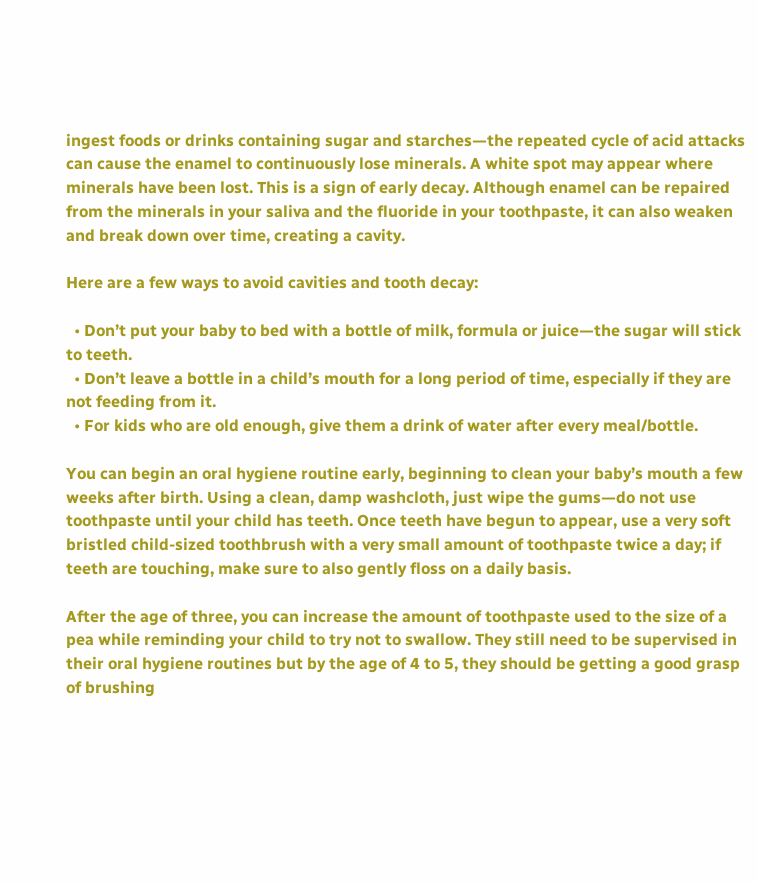ingest foods or drinks containing sugar and starches—the repeated cycle of acid attacks can cause the enamel to continuously lose minerals. A white spot may appear where minerals have been lost. This is a sign of early decay. Although enamel can be repaired from the minerals in your saliva and the fluoride in your toothpaste, it can also weaken and break down over time, creating a cavity.

Here are a few ways to avoid cavities and tooth decay:

  • Don’t put your baby to bed with a bottle of milk, formula or juice—the sugar will stick to teeth.
  • Don’t leave a bottle in a child’s mouth for a long period of time, especially if they are not feeding from it.
  • For kids who are old enough, give them a drink of water after every meal/bottle.

You can begin an oral hygiene routine early, beginning to clean your baby’s mouth a few weeks after birth. Using a clean, damp washcloth, just wipe the gums—do not use toothpaste until your child has teeth. Once teeth have begun to appear, use a very soft bristled child-sized toothbrush with a very small amount of toothpaste twice a day; if teeth are touching, make sure to also gently floss on a daily basis.

After the age of three, you can increase the amount of toothpaste used to the size of a pea while reminding your child to try not to swallow. They still need to be supervised in their oral hygiene routines but by the age of 4 to 5, they should be getting a good grasp of brushing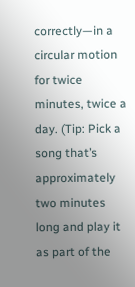correctly—in a circular motion for twice minutes, twice a day. (Tip: Pick a song that’s approximately two minutes long and play it as part of the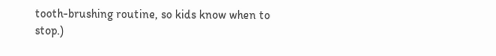tooth-brushing routine, so kids know when to stop.)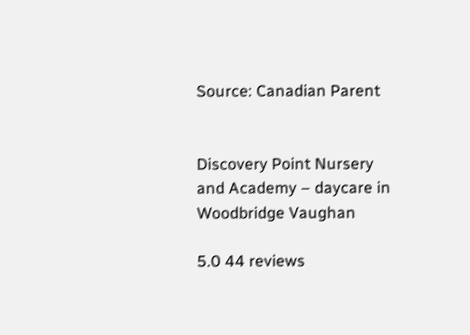Source: Canadian Parent


Discovery Point Nursery and Academy – daycare in Woodbridge Vaughan

5.0 44 reviews